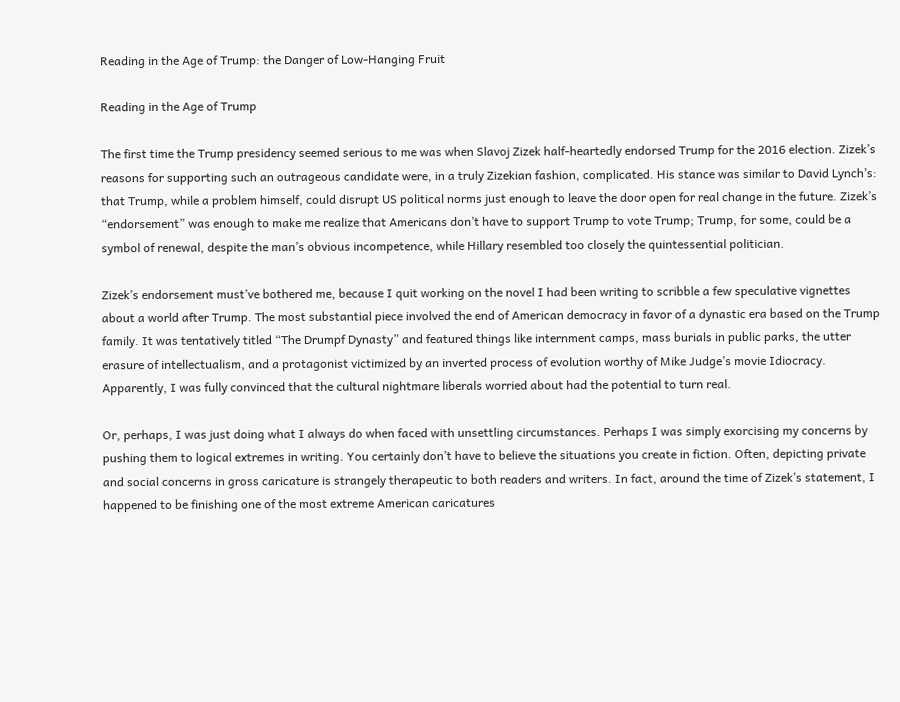Reading in the Age of Trump: the Danger of Low-Hanging Fruit

Reading in the Age of Trump

The first time the Trump presidency seemed serious to me was when Slavoj Zizek half-heartedly endorsed Trump for the 2016 election. Zizek’s reasons for supporting such an outrageous candidate were, in a truly Zizekian fashion, complicated. His stance was similar to David Lynch’s: that Trump, while a problem himself, could disrupt US political norms just enough to leave the door open for real change in the future. Zizek’s “endorsement” was enough to make me realize that Americans don’t have to support Trump to vote Trump; Trump, for some, could be a symbol of renewal, despite the man’s obvious incompetence, while Hillary resembled too closely the quintessential politician.

Zizek’s endorsement must’ve bothered me, because I quit working on the novel I had been writing to scribble a few speculative vignettes about a world after Trump. The most substantial piece involved the end of American democracy in favor of a dynastic era based on the Trump family. It was tentatively titled “The Drumpf Dynasty” and featured things like internment camps, mass burials in public parks, the utter erasure of intellectualism, and a protagonist victimized by an inverted process of evolution worthy of Mike Judge’s movie Idiocracy. Apparently, I was fully convinced that the cultural nightmare liberals worried about had the potential to turn real.

Or, perhaps, I was just doing what I always do when faced with unsettling circumstances. Perhaps I was simply exorcising my concerns by pushing them to logical extremes in writing. You certainly don’t have to believe the situations you create in fiction. Often, depicting private and social concerns in gross caricature is strangely therapeutic to both readers and writers. In fact, around the time of Zizek’s statement, I happened to be finishing one of the most extreme American caricatures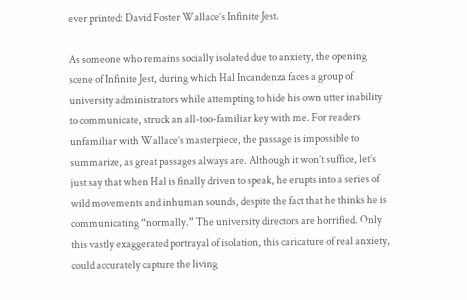ever printed: David Foster Wallace’s Infinite Jest.

As someone who remains socially isolated due to anxiety, the opening scene of Infinite Jest, during which Hal Incandenza faces a group of university administrators while attempting to hide his own utter inability to communicate, struck an all-too-familiar key with me. For readers unfamiliar with Wallace’s masterpiece, the passage is impossible to summarize, as great passages always are. Although it won’t suffice, let’s just say that when Hal is finally driven to speak, he erupts into a series of wild movements and inhuman sounds, despite the fact that he thinks he is communicating “normally.” The university directors are horrified. Only this vastly exaggerated portrayal of isolation, this caricature of real anxiety, could accurately capture the living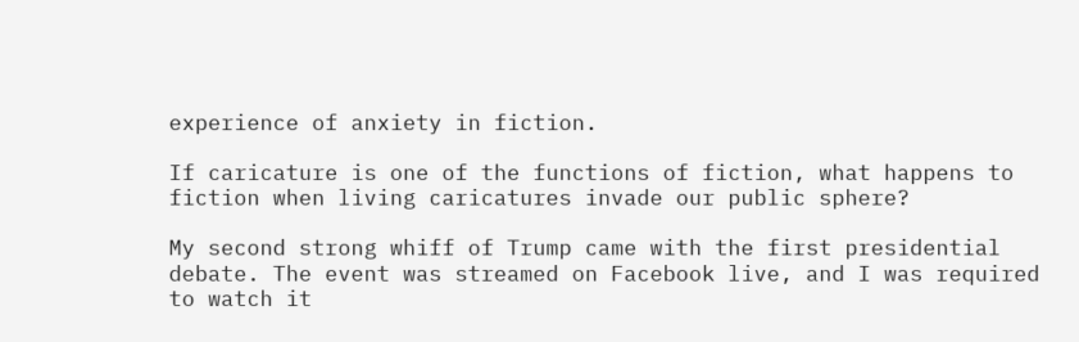experience of anxiety in fiction.

If caricature is one of the functions of fiction, what happens to fiction when living caricatures invade our public sphere?

My second strong whiff of Trump came with the first presidential debate. The event was streamed on Facebook live, and I was required to watch it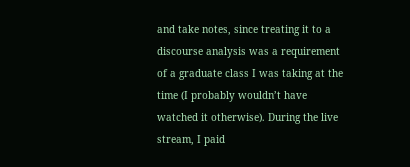and take notes, since treating it to a discourse analysis was a requirement of a graduate class I was taking at the time (I probably wouldn’t have watched it otherwise). During the live stream, I paid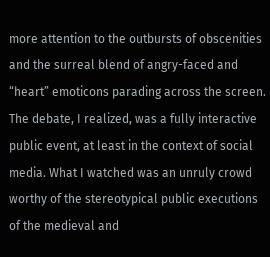more attention to the outbursts of obscenities and the surreal blend of angry-faced and “heart” emoticons parading across the screen. The debate, I realized, was a fully interactive public event, at least in the context of social media. What I watched was an unruly crowd worthy of the stereotypical public executions of the medieval and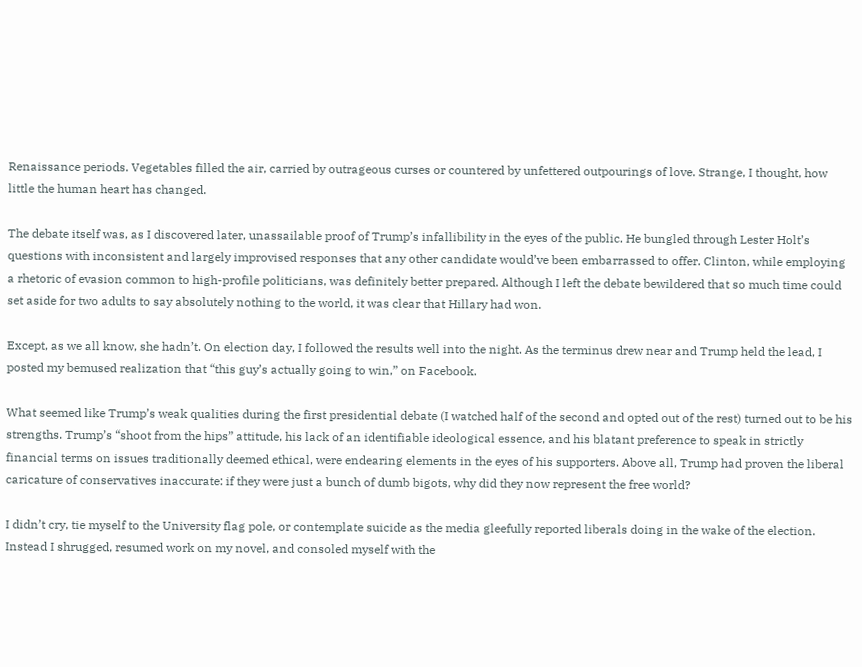Renaissance periods. Vegetables filled the air, carried by outrageous curses or countered by unfettered outpourings of love. Strange, I thought, how little the human heart has changed.

The debate itself was, as I discovered later, unassailable proof of Trump’s infallibility in the eyes of the public. He bungled through Lester Holt’s questions with inconsistent and largely improvised responses that any other candidate would’ve been embarrassed to offer. Clinton, while employing a rhetoric of evasion common to high-profile politicians, was definitely better prepared. Although I left the debate bewildered that so much time could set aside for two adults to say absolutely nothing to the world, it was clear that Hillary had won.

Except, as we all know, she hadn’t. On election day, I followed the results well into the night. As the terminus drew near and Trump held the lead, I posted my bemused realization that “this guy’s actually going to win,” on Facebook.

What seemed like Trump’s weak qualities during the first presidential debate (I watched half of the second and opted out of the rest) turned out to be his strengths. Trump’s “shoot from the hips” attitude, his lack of an identifiable ideological essence, and his blatant preference to speak in strictly financial terms on issues traditionally deemed ethical, were endearing elements in the eyes of his supporters. Above all, Trump had proven the liberal caricature of conservatives inaccurate: if they were just a bunch of dumb bigots, why did they now represent the free world?

I didn’t cry, tie myself to the University flag pole, or contemplate suicide as the media gleefully reported liberals doing in the wake of the election. Instead I shrugged, resumed work on my novel, and consoled myself with the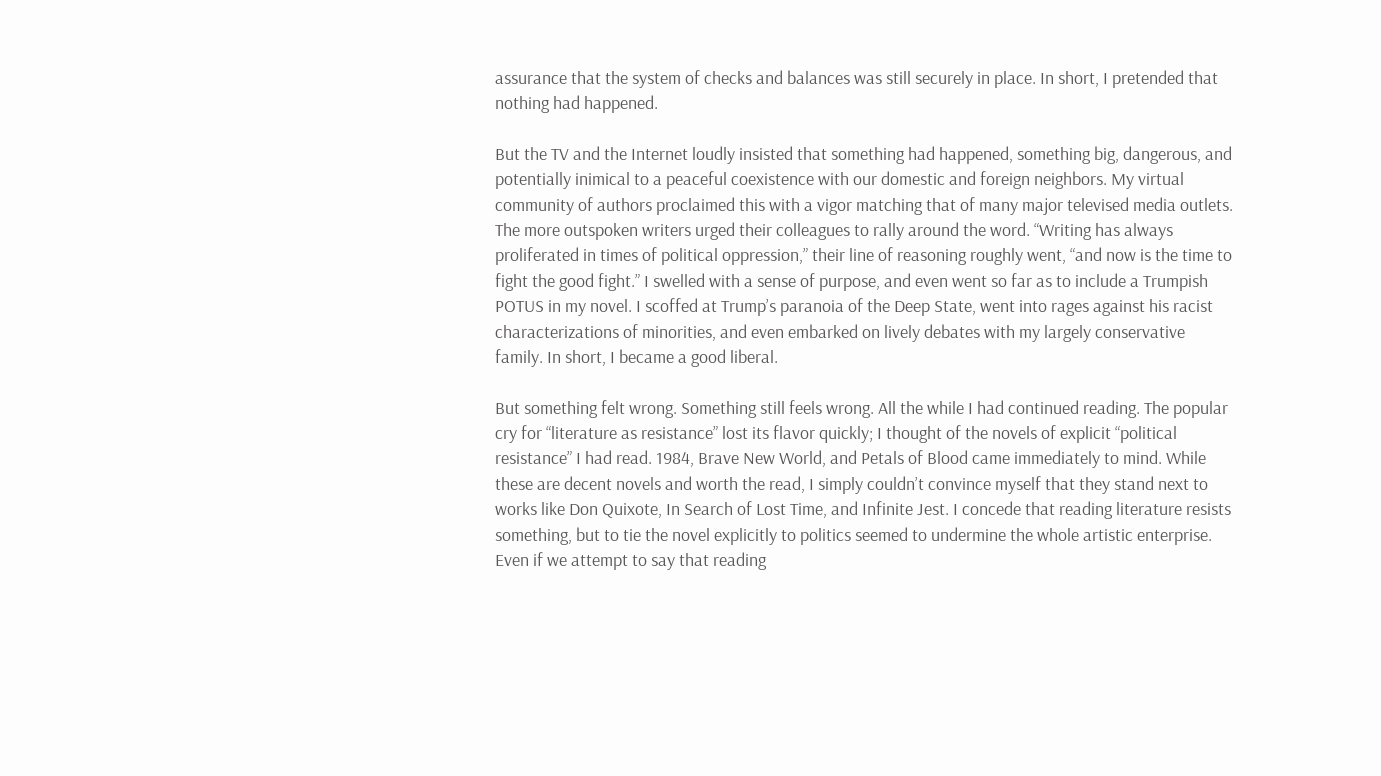assurance that the system of checks and balances was still securely in place. In short, I pretended that nothing had happened.

But the TV and the Internet loudly insisted that something had happened, something big, dangerous, and potentially inimical to a peaceful coexistence with our domestic and foreign neighbors. My virtual community of authors proclaimed this with a vigor matching that of many major televised media outlets. The more outspoken writers urged their colleagues to rally around the word. “Writing has always proliferated in times of political oppression,” their line of reasoning roughly went, “and now is the time to fight the good fight.” I swelled with a sense of purpose, and even went so far as to include a Trumpish POTUS in my novel. I scoffed at Trump’s paranoia of the Deep State, went into rages against his racist characterizations of minorities, and even embarked on lively debates with my largely conservative family. In short, I became a good liberal.

But something felt wrong. Something still feels wrong. All the while I had continued reading. The popular cry for “literature as resistance” lost its flavor quickly; I thought of the novels of explicit “political resistance” I had read. 1984, Brave New World, and Petals of Blood came immediately to mind. While these are decent novels and worth the read, I simply couldn’t convince myself that they stand next to works like Don Quixote, In Search of Lost Time, and Infinite Jest. I concede that reading literature resists something, but to tie the novel explicitly to politics seemed to undermine the whole artistic enterprise. Even if we attempt to say that reading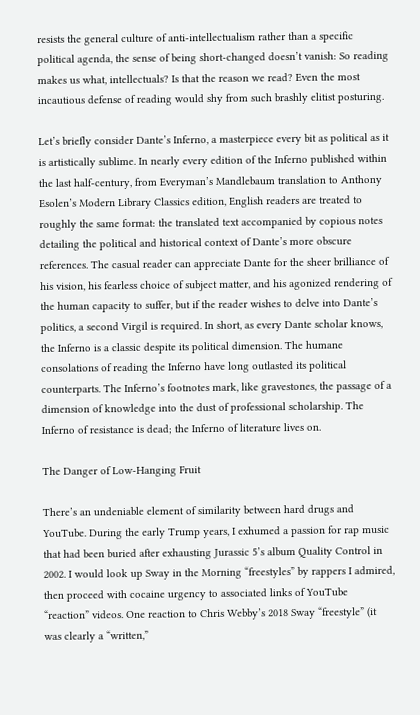resists the general culture of anti-intellectualism rather than a specific political agenda, the sense of being short-changed doesn’t vanish: So reading makes us what, intellectuals? Is that the reason we read? Even the most incautious defense of reading would shy from such brashly elitist posturing.

Let’s briefly consider Dante’s Inferno, a masterpiece every bit as political as it is artistically sublime. In nearly every edition of the Inferno published within the last half-century, from Everyman’s Mandlebaum translation to Anthony Esolen’s Modern Library Classics edition, English readers are treated to roughly the same format: the translated text accompanied by copious notes detailing the political and historical context of Dante’s more obscure references. The casual reader can appreciate Dante for the sheer brilliance of his vision, his fearless choice of subject matter, and his agonized rendering of the human capacity to suffer, but if the reader wishes to delve into Dante’s politics, a second Virgil is required. In short, as every Dante scholar knows, the Inferno is a classic despite its political dimension. The humane consolations of reading the Inferno have long outlasted its political counterparts. The Inferno’s footnotes mark, like gravestones, the passage of a dimension of knowledge into the dust of professional scholarship. The Inferno of resistance is dead; the Inferno of literature lives on.

The Danger of Low-Hanging Fruit

There’s an undeniable element of similarity between hard drugs and YouTube. During the early Trump years, I exhumed a passion for rap music that had been buried after exhausting Jurassic 5’s album Quality Control in 2002. I would look up Sway in the Morning “freestyles” by rappers I admired, then proceed with cocaine urgency to associated links of YouTube “reaction” videos. One reaction to Chris Webby’s 2018 Sway “freestyle” (it was clearly a “written,”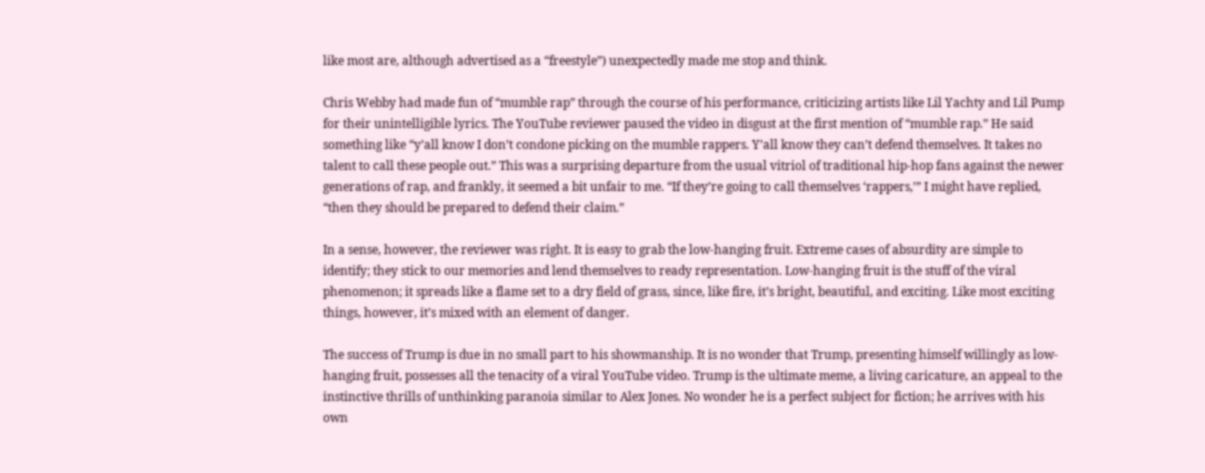like most are, although advertised as a “freestyle”) unexpectedly made me stop and think.

Chris Webby had made fun of “mumble rap” through the course of his performance, criticizing artists like Lil Yachty and Lil Pump for their unintelligible lyrics. The YouTube reviewer paused the video in disgust at the first mention of “mumble rap.” He said something like “y’all know I don’t condone picking on the mumble rappers. Y’all know they can’t defend themselves. It takes no talent to call these people out.” This was a surprising departure from the usual vitriol of traditional hip-hop fans against the newer generations of rap, and frankly, it seemed a bit unfair to me. “If they’re going to call themselves ‘rappers,’” I might have replied, “then they should be prepared to defend their claim.”

In a sense, however, the reviewer was right. It is easy to grab the low-hanging fruit. Extreme cases of absurdity are simple to identify; they stick to our memories and lend themselves to ready representation. Low-hanging fruit is the stuff of the viral phenomenon; it spreads like a flame set to a dry field of grass, since, like fire, it’s bright, beautiful, and exciting. Like most exciting things, however, it’s mixed with an element of danger.

The success of Trump is due in no small part to his showmanship. It is no wonder that Trump, presenting himself willingly as low-hanging fruit, possesses all the tenacity of a viral YouTube video. Trump is the ultimate meme, a living caricature, an appeal to the instinctive thrills of unthinking paranoia similar to Alex Jones. No wonder he is a perfect subject for fiction; he arrives with his own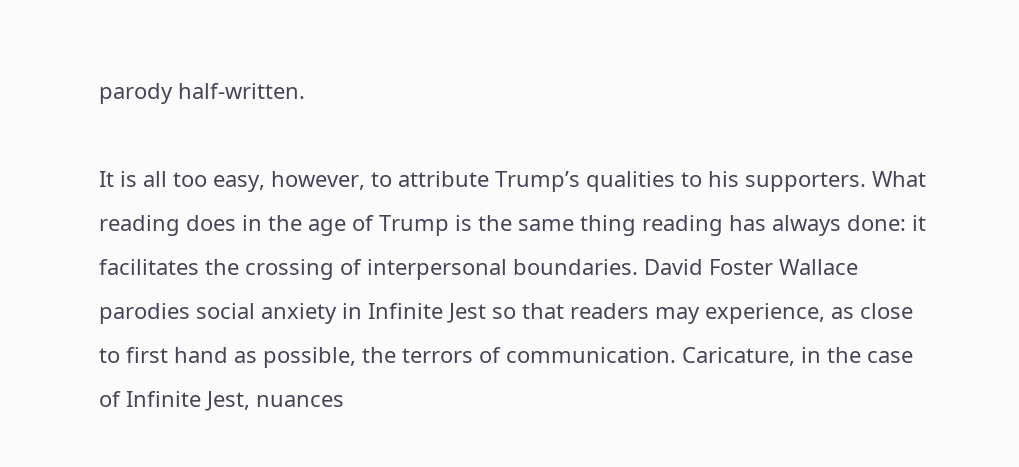parody half-written.

It is all too easy, however, to attribute Trump’s qualities to his supporters. What reading does in the age of Trump is the same thing reading has always done: it facilitates the crossing of interpersonal boundaries. David Foster Wallace parodies social anxiety in Infinite Jest so that readers may experience, as close to first hand as possible, the terrors of communication. Caricature, in the case of Infinite Jest, nuances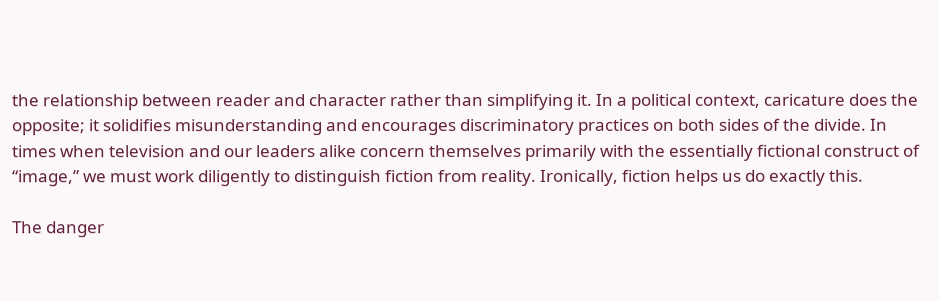the relationship between reader and character rather than simplifying it. In a political context, caricature does the opposite; it solidifies misunderstanding and encourages discriminatory practices on both sides of the divide. In times when television and our leaders alike concern themselves primarily with the essentially fictional construct of “image,” we must work diligently to distinguish fiction from reality. Ironically, fiction helps us do exactly this.

The danger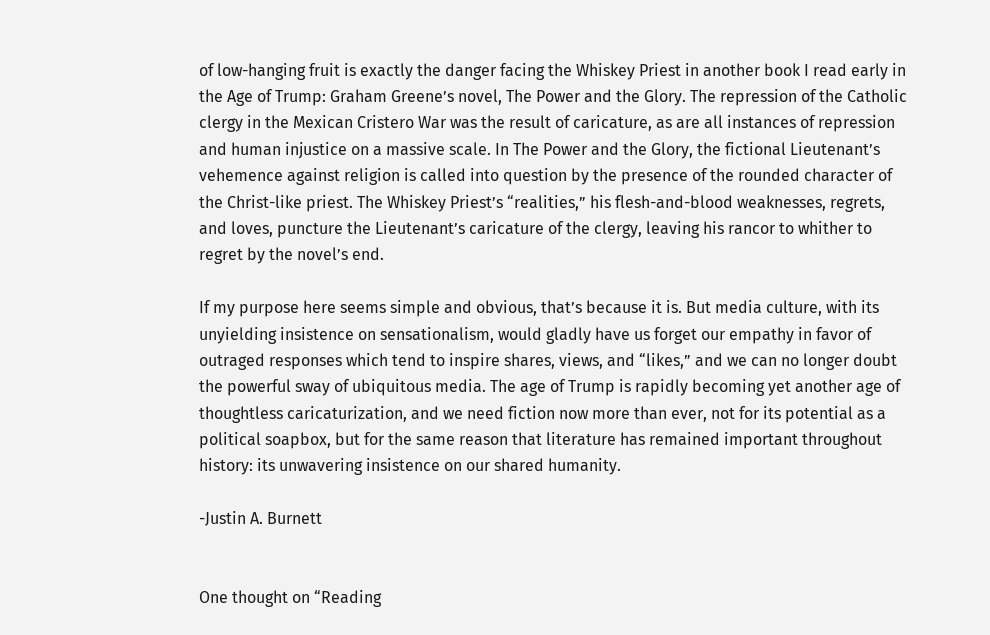of low-hanging fruit is exactly the danger facing the Whiskey Priest in another book I read early in the Age of Trump: Graham Greene’s novel, The Power and the Glory. The repression of the Catholic clergy in the Mexican Cristero War was the result of caricature, as are all instances of repression and human injustice on a massive scale. In The Power and the Glory, the fictional Lieutenant’s vehemence against religion is called into question by the presence of the rounded character of the Christ-like priest. The Whiskey Priest’s “realities,” his flesh-and-blood weaknesses, regrets, and loves, puncture the Lieutenant’s caricature of the clergy, leaving his rancor to whither to regret by the novel’s end.

If my purpose here seems simple and obvious, that’s because it is. But media culture, with its unyielding insistence on sensationalism, would gladly have us forget our empathy in favor of outraged responses which tend to inspire shares, views, and “likes,” and we can no longer doubt the powerful sway of ubiquitous media. The age of Trump is rapidly becoming yet another age of thoughtless caricaturization, and we need fiction now more than ever, not for its potential as a political soapbox, but for the same reason that literature has remained important throughout history: its unwavering insistence on our shared humanity.

-Justin A. Burnett


One thought on “Reading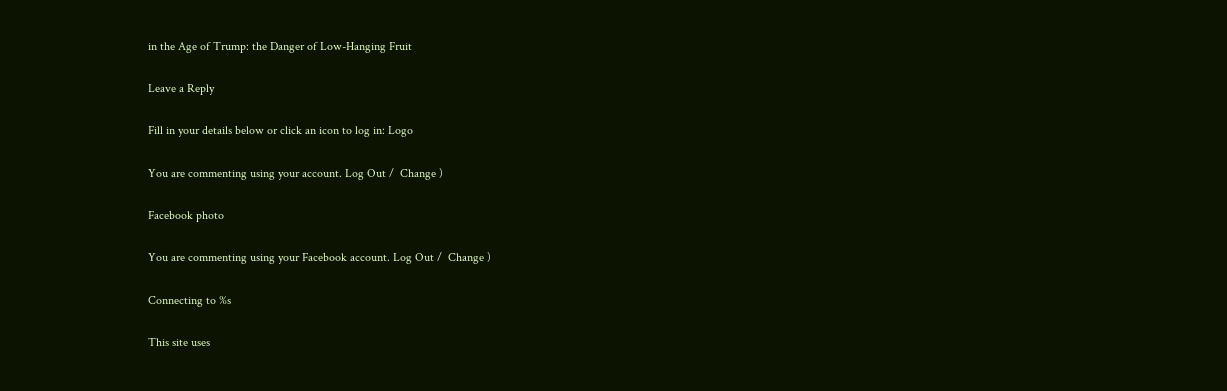in the Age of Trump: the Danger of Low-Hanging Fruit

Leave a Reply

Fill in your details below or click an icon to log in: Logo

You are commenting using your account. Log Out /  Change )

Facebook photo

You are commenting using your Facebook account. Log Out /  Change )

Connecting to %s

This site uses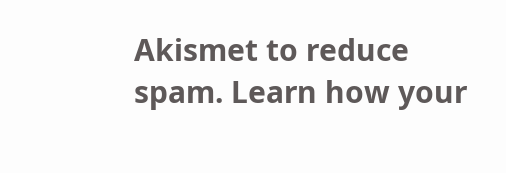Akismet to reduce spam. Learn how your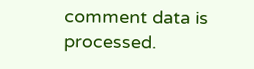comment data is processed.